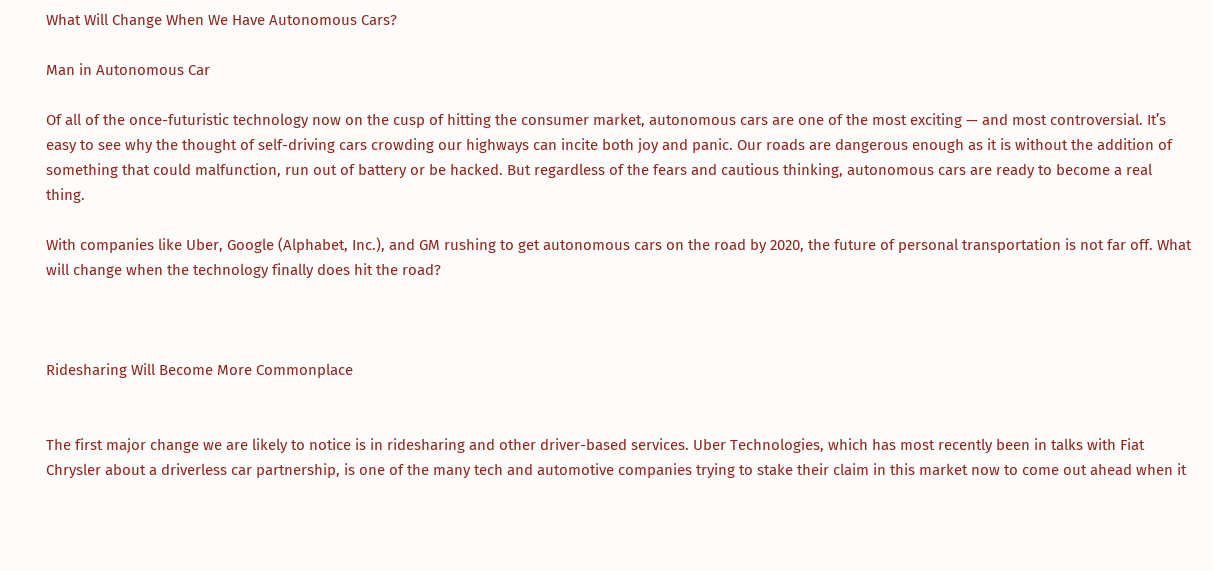What Will Change When We Have Autonomous Cars?

Man in Autonomous Car

Of all of the once-futuristic technology now on the cusp of hitting the consumer market, autonomous cars are one of the most exciting — and most controversial. It’s easy to see why the thought of self-driving cars crowding our highways can incite both joy and panic. Our roads are dangerous enough as it is without the addition of something that could malfunction, run out of battery or be hacked. But regardless of the fears and cautious thinking, autonomous cars are ready to become a real thing.

With companies like Uber, Google (Alphabet, Inc.), and GM rushing to get autonomous cars on the road by 2020, the future of personal transportation is not far off. What will change when the technology finally does hit the road?



Ridesharing Will Become More Commonplace


The first major change we are likely to notice is in ridesharing and other driver-based services. Uber Technologies, which has most recently been in talks with Fiat Chrysler about a driverless car partnership, is one of the many tech and automotive companies trying to stake their claim in this market now to come out ahead when it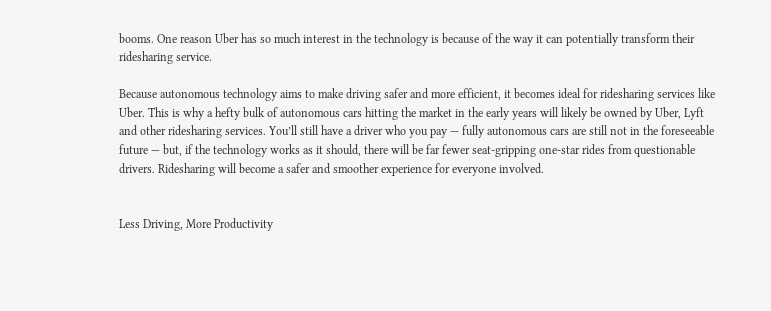booms. One reason Uber has so much interest in the technology is because of the way it can potentially transform their ridesharing service.

Because autonomous technology aims to make driving safer and more efficient, it becomes ideal for ridesharing services like Uber. This is why a hefty bulk of autonomous cars hitting the market in the early years will likely be owned by Uber, Lyft and other ridesharing services. You’ll still have a driver who you pay — fully autonomous cars are still not in the foreseeable future — but, if the technology works as it should, there will be far fewer seat-gripping one-star rides from questionable drivers. Ridesharing will become a safer and smoother experience for everyone involved.


Less Driving, More Productivity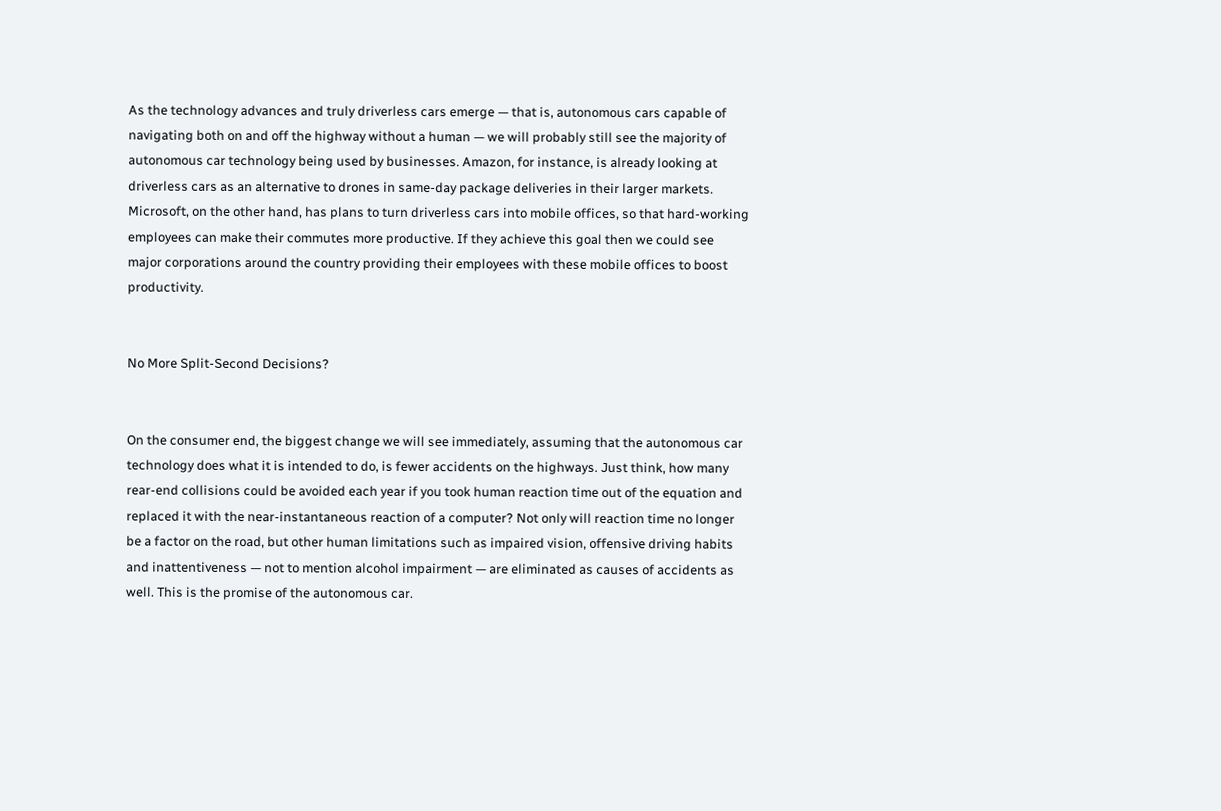As the technology advances and truly driverless cars emerge — that is, autonomous cars capable of navigating both on and off the highway without a human — we will probably still see the majority of autonomous car technology being used by businesses. Amazon, for instance, is already looking at driverless cars as an alternative to drones in same-day package deliveries in their larger markets. Microsoft, on the other hand, has plans to turn driverless cars into mobile offices, so that hard-working employees can make their commutes more productive. If they achieve this goal then we could see major corporations around the country providing their employees with these mobile offices to boost productivity.


No More Split-Second Decisions?


On the consumer end, the biggest change we will see immediately, assuming that the autonomous car technology does what it is intended to do, is fewer accidents on the highways. Just think, how many rear-end collisions could be avoided each year if you took human reaction time out of the equation and replaced it with the near-instantaneous reaction of a computer? Not only will reaction time no longer be a factor on the road, but other human limitations such as impaired vision, offensive driving habits and inattentiveness — not to mention alcohol impairment — are eliminated as causes of accidents as well. This is the promise of the autonomous car.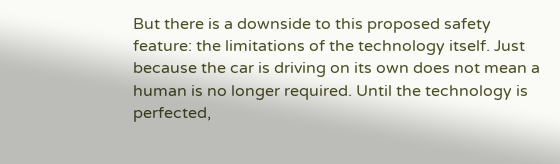But there is a downside to this proposed safety feature: the limitations of the technology itself. Just because the car is driving on its own does not mean a human is no longer required. Until the technology is perfected,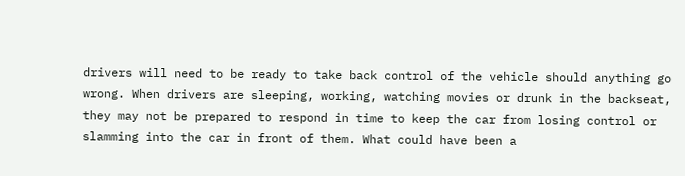drivers will need to be ready to take back control of the vehicle should anything go wrong. When drivers are sleeping, working, watching movies or drunk in the backseat, they may not be prepared to respond in time to keep the car from losing control or slamming into the car in front of them. What could have been a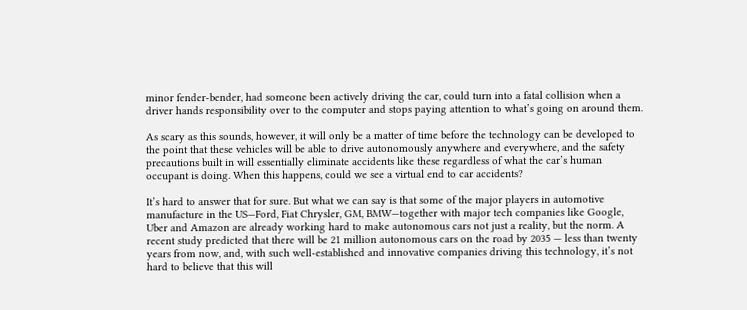minor fender-bender, had someone been actively driving the car, could turn into a fatal collision when a driver hands responsibility over to the computer and stops paying attention to what’s going on around them.

As scary as this sounds, however, it will only be a matter of time before the technology can be developed to the point that these vehicles will be able to drive autonomously anywhere and everywhere, and the safety precautions built in will essentially eliminate accidents like these regardless of what the car’s human occupant is doing. When this happens, could we see a virtual end to car accidents?

It’s hard to answer that for sure. But what we can say is that some of the major players in automotive manufacture in the US—Ford, Fiat Chrysler, GM, BMW—together with major tech companies like Google, Uber and Amazon are already working hard to make autonomous cars not just a reality, but the norm. A recent study predicted that there will be 21 million autonomous cars on the road by 2035 — less than twenty years from now, and, with such well-established and innovative companies driving this technology, it’s not hard to believe that this will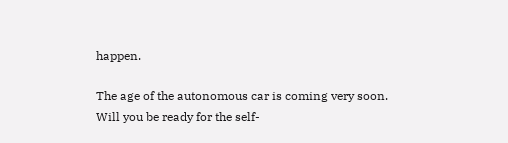happen.

The age of the autonomous car is coming very soon. Will you be ready for the self-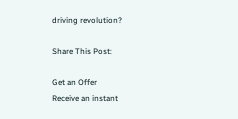driving revolution?

Share This Post:

Get an Offer
Receive an instant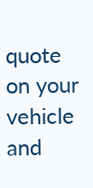quote on your vehicle and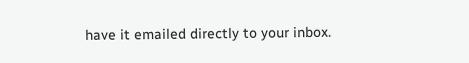have it emailed directly to your inbox.